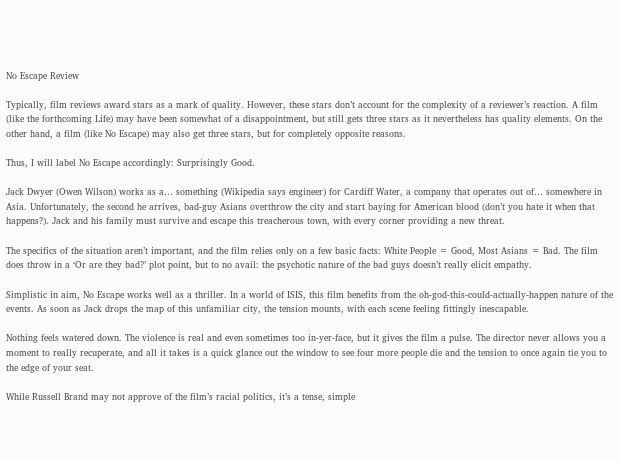No Escape Review

Typically, film reviews award stars as a mark of quality. However, these stars don’t account for the complexity of a reviewer’s reaction. A film (like the forthcoming Life) may have been somewhat of a disappointment, but still gets three stars as it nevertheless has quality elements. On the other hand, a film (like No Escape) may also get three stars, but for completely opposite reasons.

Thus, I will label No Escape accordingly: Surprisingly Good.

Jack Dwyer (Owen Wilson) works as a… something (Wikipedia says engineer) for Cardiff Water, a company that operates out of… somewhere in Asia. Unfortunately, the second he arrives, bad-guy Asians overthrow the city and start baying for American blood (don’t you hate it when that happens?). Jack and his family must survive and escape this treacherous town, with every corner providing a new threat.

The specifics of the situation aren’t important, and the film relies only on a few basic facts: White People = Good, Most Asians = Bad. The film does throw in a ‘Or are they bad?’ plot point, but to no avail: the psychotic nature of the bad guys doesn’t really elicit empathy.

Simplistic in aim, No Escape works well as a thriller. In a world of ISIS, this film benefits from the oh-god-this-could-actually-happen nature of the events. As soon as Jack drops the map of this unfamiliar city, the tension mounts, with each scene feeling fittingly inescapable.

Nothing feels watered down. The violence is real and even sometimes too in-yer-face, but it gives the film a pulse. The director never allows you a moment to really recuperate, and all it takes is a quick glance out the window to see four more people die and the tension to once again tie you to the edge of your seat.

While Russell Brand may not approve of the film’s racial politics, it’s a tense, simple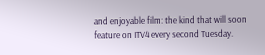and enjoyable film: the kind that will soon feature on ITV4 every second Tuesday.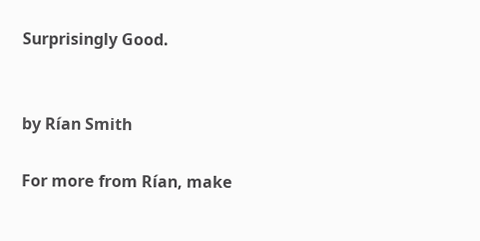Surprisingly Good.


by Rían Smith

For more from Rían, make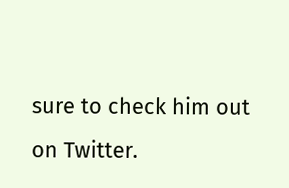sure to check him out on Twitter.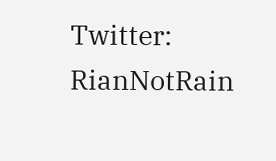Twitter: RianNotRain